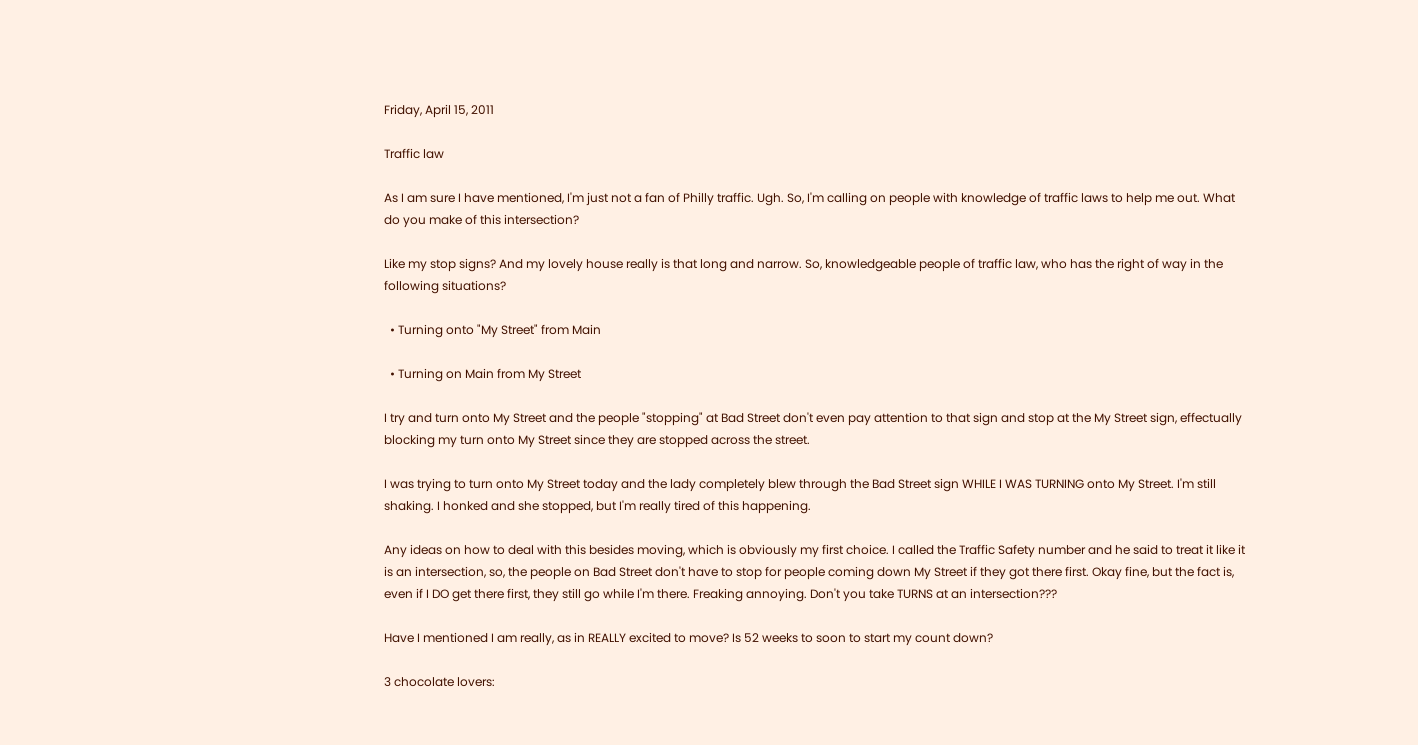Friday, April 15, 2011

Traffic law

As I am sure I have mentioned, I'm just not a fan of Philly traffic. Ugh. So, I'm calling on people with knowledge of traffic laws to help me out. What do you make of this intersection?

Like my stop signs? And my lovely house really is that long and narrow. So, knowledgeable people of traffic law, who has the right of way in the following situations?

  • Turning onto "My Street" from Main

  • Turning on Main from My Street

I try and turn onto My Street and the people "stopping" at Bad Street don't even pay attention to that sign and stop at the My Street sign, effectually blocking my turn onto My Street since they are stopped across the street.

I was trying to turn onto My Street today and the lady completely blew through the Bad Street sign WHILE I WAS TURNING onto My Street. I'm still shaking. I honked and she stopped, but I'm really tired of this happening.

Any ideas on how to deal with this besides moving, which is obviously my first choice. I called the Traffic Safety number and he said to treat it like it is an intersection, so, the people on Bad Street don't have to stop for people coming down My Street if they got there first. Okay fine, but the fact is, even if I DO get there first, they still go while I'm there. Freaking annoying. Don't you take TURNS at an intersection???

Have I mentioned I am really, as in REALLY excited to move? Is 52 weeks to soon to start my count down?

3 chocolate lovers: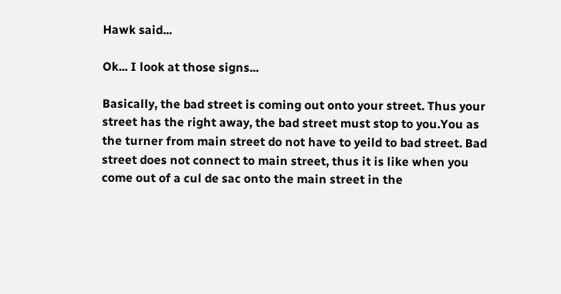Hawk said...

Ok... I look at those signs...

Basically, the bad street is coming out onto your street. Thus your street has the right away, the bad street must stop to you.You as the turner from main street do not have to yeild to bad street. Bad street does not connect to main street, thus it is like when you come out of a cul de sac onto the main street in the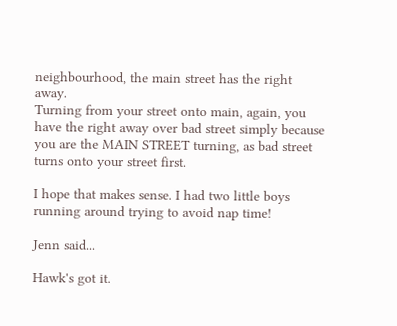neighbourhood, the main street has the right away.
Turning from your street onto main, again, you have the right away over bad street simply because you are the MAIN STREET turning, as bad street turns onto your street first.

I hope that makes sense. I had two little boys running around trying to avoid nap time!

Jenn said...

Hawk's got it.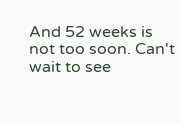And 52 weeks is not too soon. Can't wait to see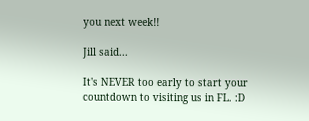you next week!!

Jill said...

It's NEVER too early to start your countdown to visiting us in FL. :D